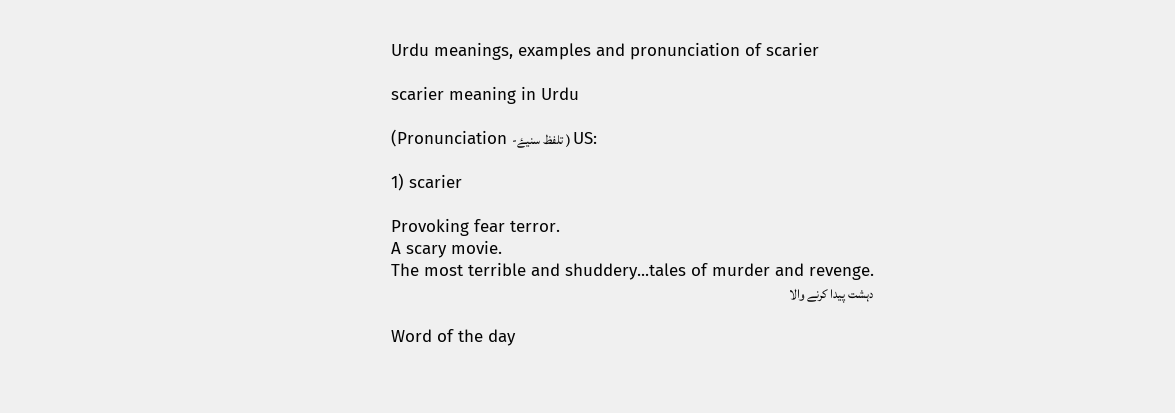Urdu meanings, examples and pronunciation of scarier

scarier meaning in Urdu

(Pronunciation -تلفظ سنیۓ ) US:

1) scarier

Provoking fear terror.
A scary movie.
The most terrible and shuddery...tales of murder and revenge.
دہشت پیدا کرنے والا

Word of the day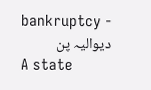bankruptcy -
دیوالیہ پن
A state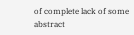of complete lack of some abstract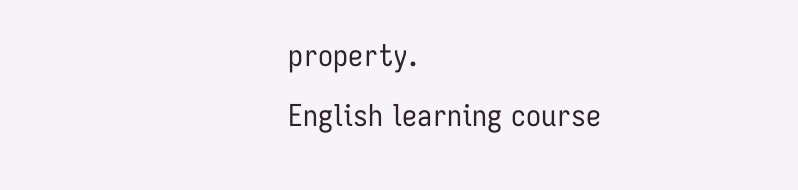property.
English learning course